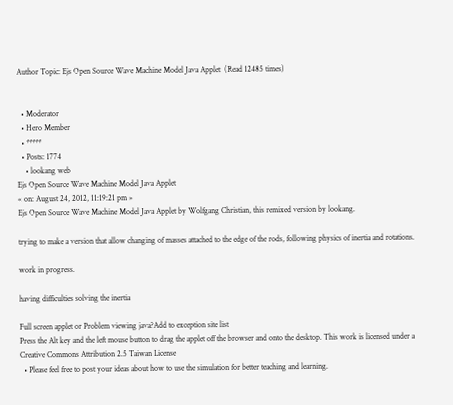Author Topic: Ejs Open Source Wave Machine Model Java Applet  (Read 12485 times)


  • Moderator
  • Hero Member
  • *****
  • Posts: 1774
    • lookang web
Ejs Open Source Wave Machine Model Java Applet
« on: August 24, 2012, 11:19:21 pm »
Ejs Open Source Wave Machine Model Java Applet by Wolfgang Christian, this remixed version by lookang.

trying to make a version that allow changing of masses attached to the edge of the rods, following physics of inertia and rotations.

work in progress.

having difficulties solving the inertia

Full screen applet or Problem viewing java?Add to exception site list
Press the Alt key and the left mouse button to drag the applet off the browser and onto the desktop. This work is licensed under a Creative Commons Attribution 2.5 Taiwan License
  • Please feel free to post your ideas about how to use the simulation for better teaching and learning.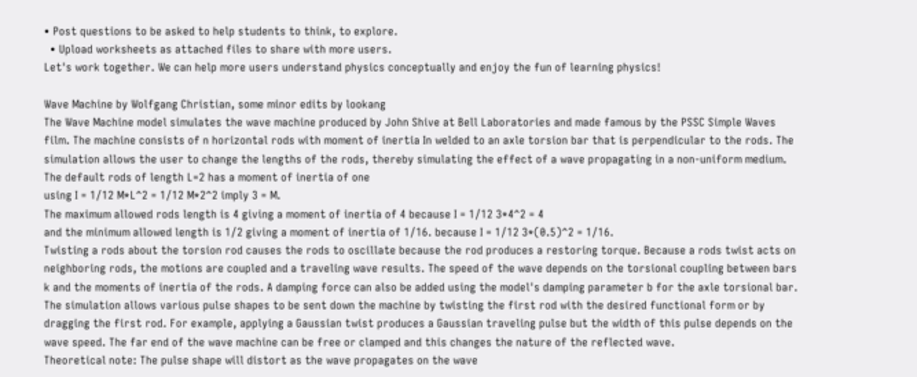• Post questions to be asked to help students to think, to explore.
  • Upload worksheets as attached files to share with more users.
Let's work together. We can help more users understand physics conceptually and enjoy the fun of learning physics!

Wave Machine by Wolfgang Christian, some minor edits by lookang
The Wave Machine model simulates the wave machine produced by John Shive at Bell Laboratories and made famous by the PSSC Simple Waves film. The machine consists of n horizontal rods with moment of inertia In welded to an axle torsion bar that is perpendicular to the rods. The simulation allows the user to change the lengths of the rods, thereby simulating the effect of a wave propagating in a non-uniform medium. The default rods of length L=2 has a moment of inertia of one
using I = 1/12 M*L^2 = 1/12 M*2^2 imply 3 = M.
The maximum allowed rods length is 4 giving a moment of inertia of 4 because I = 1/12 3*4^2 = 4
and the minimum allowed length is 1/2 giving a moment of inertia of 1/16. because I = 1/12 3*(0.5)^2 = 1/16.
Twisting a rods about the torsion rod causes the rods to oscillate because the rod produces a restoring torque. Because a rods twist acts on neighboring rods, the motions are coupled and a traveling wave results. The speed of the wave depends on the torsional coupling between bars k and the moments of inertia of the rods. A damping force can also be added using the model's damping parameter b for the axle torsional bar.
The simulation allows various pulse shapes to be sent down the machine by twisting the first rod with the desired functional form or by dragging the first rod. For example, applying a Gaussian twist produces a Gaussian traveling pulse but the width of this pulse depends on the wave speed. The far end of the wave machine can be free or clamped and this changes the nature of the reflected wave.
Theoretical note: The pulse shape will distort as the wave propagates on the wave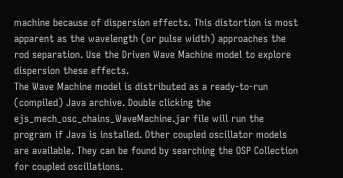machine because of dispersion effects. This distortion is most apparent as the wavelength (or pulse width) approaches the rod separation. Use the Driven Wave Machine model to explore dispersion these effects.
The Wave Machine model is distributed as a ready-to-run (compiled) Java archive. Double clicking the ejs_mech_osc_chains_WaveMachine.jar file will run the program if Java is installed. Other coupled oscillator models are available. They can be found by searching the OSP Collection for coupled oscillations.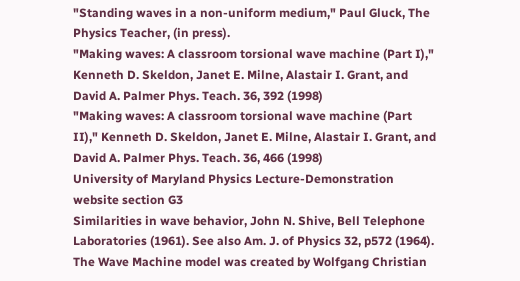"Standing waves in a non-uniform medium," Paul Gluck, The Physics Teacher, (in press).
"Making waves: A classroom torsional wave machine (Part I)," Kenneth D. Skeldon, Janet E. Milne, Alastair I. Grant, and David A. Palmer Phys. Teach. 36, 392 (1998)
"Making waves: A classroom torsional wave machine (Part II)," Kenneth D. Skeldon, Janet E. Milne, Alastair I. Grant, and David A. Palmer Phys. Teach. 36, 466 (1998)
University of Maryland Physics Lecture-Demonstration website section G3
Similarities in wave behavior, John N. Shive, Bell Telephone Laboratories (1961). See also Am. J. of Physics 32, p572 (1964).
The Wave Machine model was created by Wolfgang Christian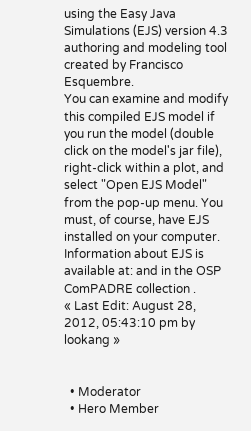using the Easy Java Simulations (EJS) version 4.3 authoring and modeling tool created by Francisco Esquembre.
You can examine and modify this compiled EJS model if you run the model (double click on the model's jar file), right-click within a plot, and select "Open EJS Model" from the pop-up menu. You must, of course, have EJS installed on your computer. Information about EJS is available at: and in the OSP ComPADRE collection .
« Last Edit: August 28, 2012, 05:43:10 pm by lookang »


  • Moderator
  • Hero Member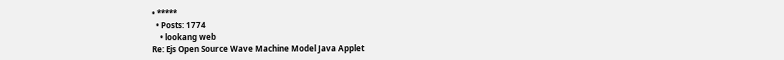• *****
  • Posts: 1774
    • lookang web
Re: Ejs Open Source Wave Machine Model Java Applet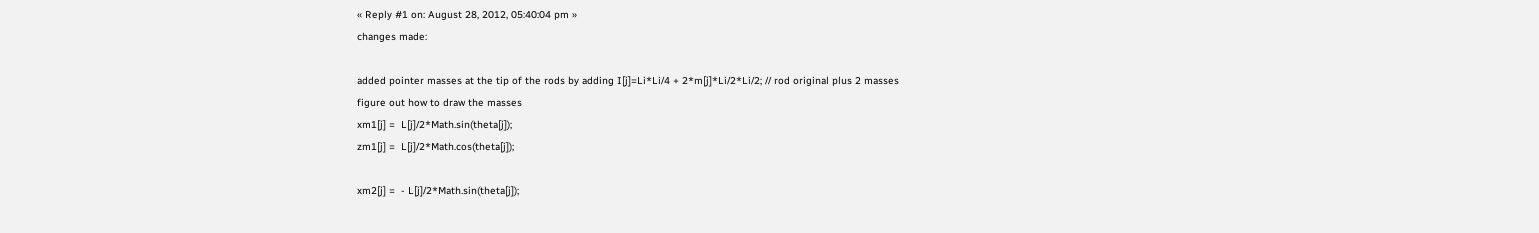« Reply #1 on: August 28, 2012, 05:40:04 pm »
changes made:

added pointer masses at the tip of the rods by adding I[j]=Li*Li/4 + 2*m[j]*Li/2*Li/2; // rod original plus 2 masses
figure out how to draw the masses
xm1[j] =  L[j]/2*Math.sin(theta[j]);
zm1[j] =  L[j]/2*Math.cos(theta[j]);

xm2[j] =  - L[j]/2*Math.sin(theta[j]);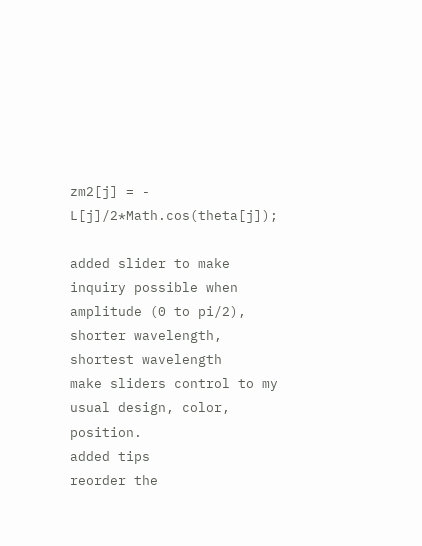zm2[j] = - L[j]/2*Math.cos(theta[j]);

added slider to make inquiry possible when amplitude (0 to pi/2), shorter wavelength, shortest wavelength
make sliders control to my usual design, color, position.
added tips
reorder the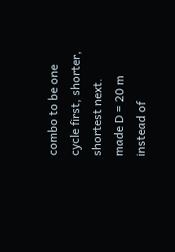combo to be one cycle first, shorter, shortest next.
made D = 20 m instead of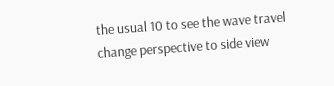the usual 10 to see the wave travel
change perspective to side view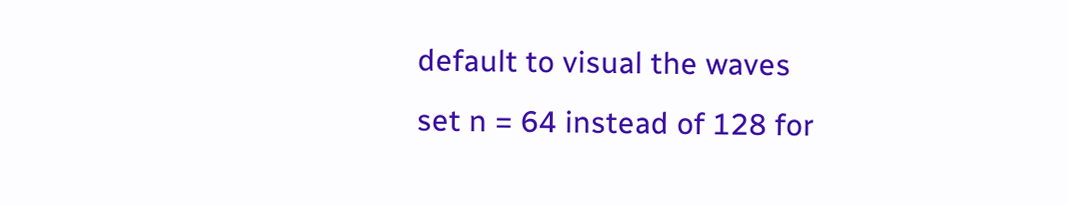default to visual the waves
set n = 64 instead of 128 for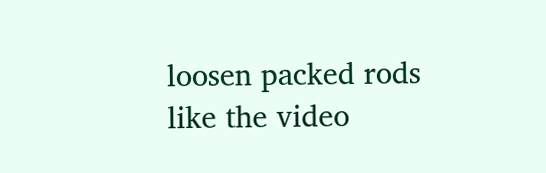loosen packed rods like the video